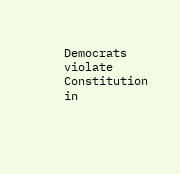Democrats violate Constitution in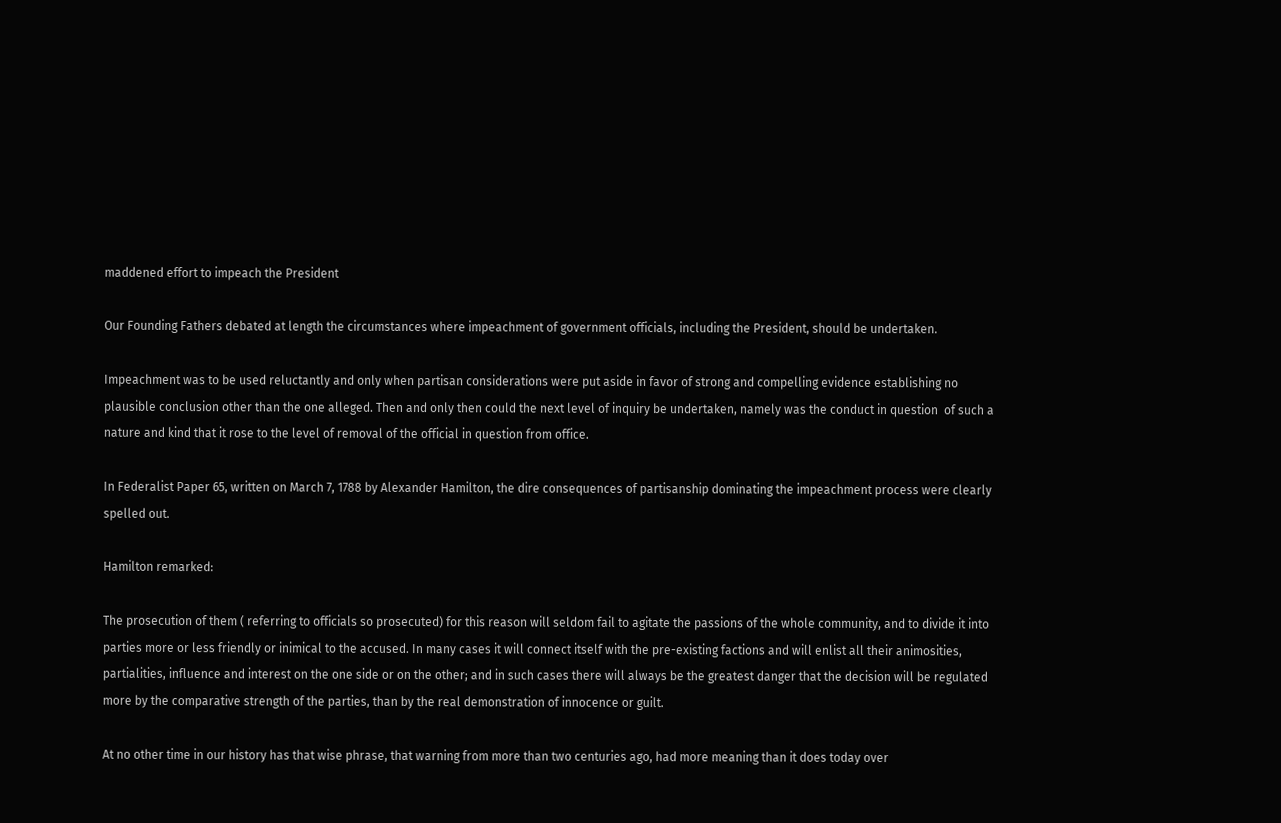maddened effort to impeach the President

Our Founding Fathers debated at length the circumstances where impeachment of government officials, including the President, should be undertaken.

Impeachment was to be used reluctantly and only when partisan considerations were put aside in favor of strong and compelling evidence establishing no plausible conclusion other than the one alleged. Then and only then could the next level of inquiry be undertaken, namely was the conduct in question  of such a nature and kind that it rose to the level of removal of the official in question from office.

In Federalist Paper 65, written on March 7, 1788 by Alexander Hamilton, the dire consequences of partisanship dominating the impeachment process were clearly spelled out.

Hamilton remarked:

The prosecution of them ( referring to officials so prosecuted) for this reason will seldom fail to agitate the passions of the whole community, and to divide it into parties more or less friendly or inimical to the accused. In many cases it will connect itself with the pre-existing factions and will enlist all their animosities, partialities, influence and interest on the one side or on the other; and in such cases there will always be the greatest danger that the decision will be regulated more by the comparative strength of the parties, than by the real demonstration of innocence or guilt.

At no other time in our history has that wise phrase, that warning from more than two centuries ago, had more meaning than it does today over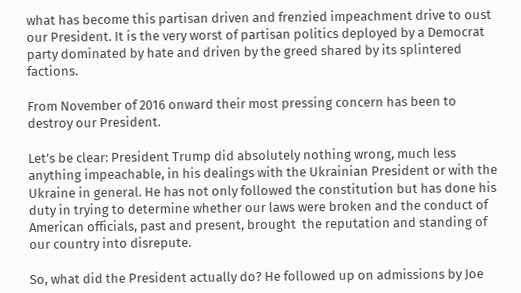what has become this partisan driven and frenzied impeachment drive to oust our President. It is the very worst of partisan politics deployed by a Democrat party dominated by hate and driven by the greed shared by its splintered factions.

From November of 2016 onward their most pressing concern has been to destroy our President.

Let’s be clear: President Trump did absolutely nothing wrong, much less anything impeachable, in his dealings with the Ukrainian President or with the Ukraine in general. He has not only followed the constitution but has done his duty in trying to determine whether our laws were broken and the conduct of American officials, past and present, brought  the reputation and standing of our country into disrepute.

So, what did the President actually do? He followed up on admissions by Joe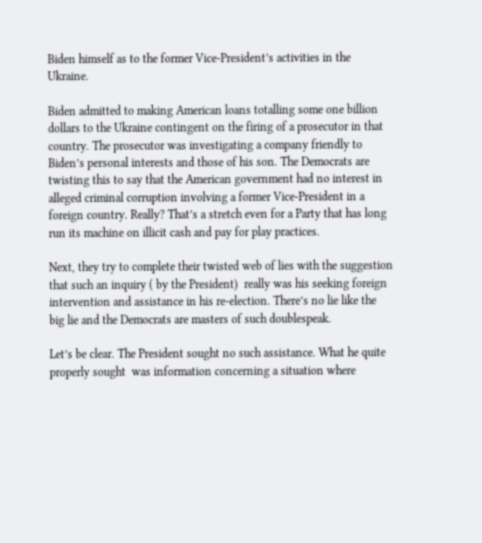Biden himself as to the former Vice-President’s activities in the Ukraine.

Biden admitted to making American loans totalling some one billion dollars to the Ukraine contingent on the firing of a prosecutor in that country. The prosecutor was investigating a company friendly to Biden’s personal interests and those of his son. The Democrats are twisting this to say that the American government had no interest in alleged criminal corruption involving a former Vice-President in a foreign country. Really? That’s a stretch even for a Party that has long run its machine on illicit cash and pay for play practices.

Next, they try to complete their twisted web of lies with the suggestion that such an inquiry ( by the President)  really was his seeking foreign intervention and assistance in his re-election. There’s no lie like the big lie and the Democrats are masters of such doublespeak.

Let’s be clear. The President sought no such assistance. What he quite properly sought  was information concerning a situation where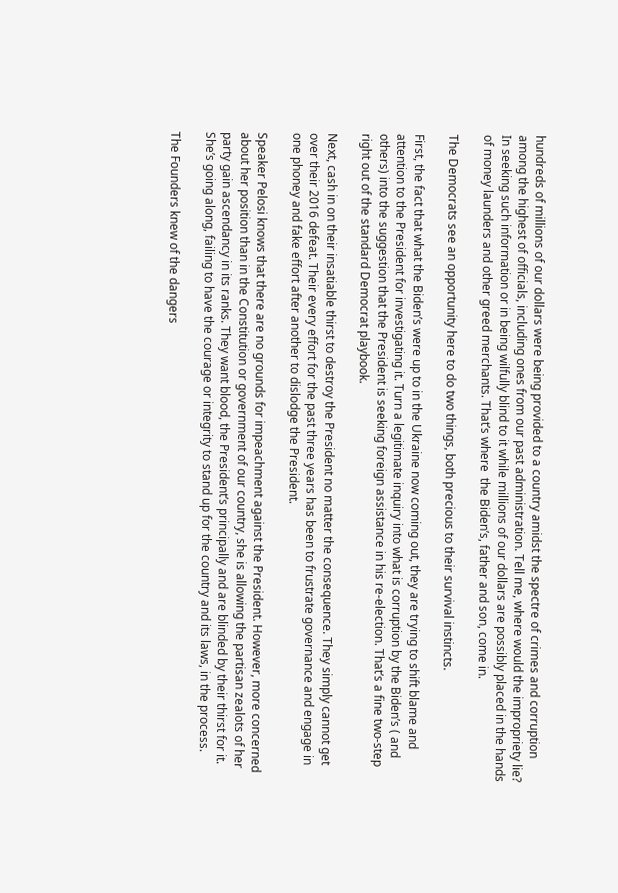hundreds of millions of our dollars were being provided to a country amidst the spectre of crimes and corruption among the highest of officials, including ones from our past administration. Tell me, where would the impropriety lie? In seeking such information or in being wilfully blind to it while millions of our dollars are possibly placed in the hands of money launders and other greed merchants. That’s where  the Biden’s, father and son, come in.

The Democrats see an opportunity here to do two things, both precious to their survival instincts.

First, the fact that what the Biden’s were up to in the Ukraine now coming out, they are trying to shift blame and attention to the President for investigating it. Turn a legitimate inquiry into what is corruption by the Biden’s ( and others) into the suggestion that the President is seeking foreign assistance in his re-election. That’s a fine two-step right out of the standard Democrat playbook.

Next, cash in on their insatiable thirst to destroy the President no matter the consequence. They simply cannot get over their 2016 defeat. Their every effort for the past three years has been to frustrate governance and engage in one phoney and fake effort after another to dislodge the President.

Speaker Pelosi knows that there are no grounds for impeachment against the President. However, more concerned about her position than in the Constitution or government of our country, she is allowing the partisan zealots of her party gain ascendancy in its ranks. They want blood, the President’s principally and are blinded by their thirst for it. She’s going along, failing to have the courage or integrity to stand up for the country and its laws, in the process.

The Founders knew of the dangers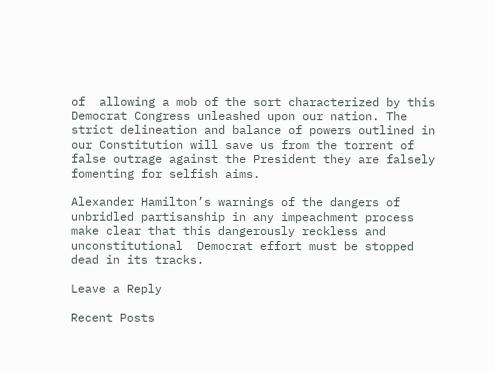of  allowing a mob of the sort characterized by this Democrat Congress unleashed upon our nation. The strict delineation and balance of powers outlined in our Constitution will save us from the torrent of false outrage against the President they are falsely fomenting for selfish aims.

Alexander Hamilton’s warnings of the dangers of  unbridled partisanship in any impeachment process make clear that this dangerously reckless and unconstitutional  Democrat effort must be stopped dead in its tracks.

Leave a Reply

Recent Posts